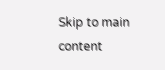Skip to main content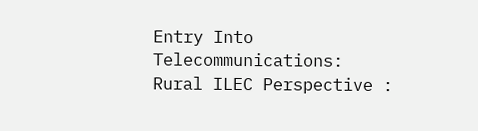Entry Into Telecommunications: Rural ILEC Perspective :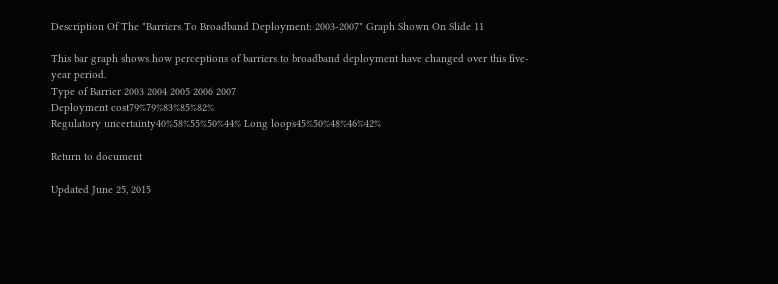Description Of The "Barriers To Broadband Deployment: 2003-2007" Graph Shown On Slide 11

This bar graph shows how perceptions of barriers to broadband deployment have changed over this five-year period.
Type of Barrier 2003 2004 2005 2006 2007
Deployment cost79%79%83%85%82%
Regulatory uncertainty40%58%55%50%44% Long loops45%50%48%46%42%

Return to document

Updated June 25, 2015